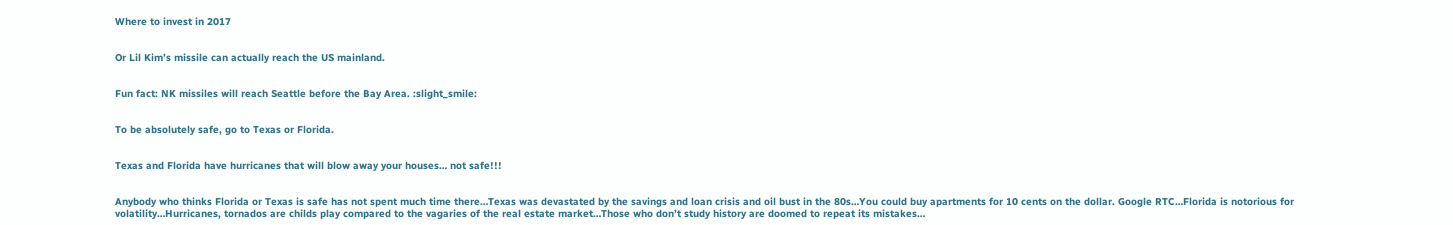Where to invest in 2017


Or Lil Kim’s missile can actually reach the US mainland.


Fun fact: NK missiles will reach Seattle before the Bay Area. :slight_smile:


To be absolutely safe, go to Texas or Florida.


Texas and Florida have hurricanes that will blow away your houses… not safe!!!


Anybody who thinks Florida or Texas is safe has not spent much time there…Texas was devastated by the savings and loan crisis and oil bust in the 80s…You could buy apartments for 10 cents on the dollar. Google RTC…Florida is notorious for volatility…Hurricanes, tornados are childs play compared to the vagaries of the real estate market…Those who don’t study history are doomed to repeat its mistakes…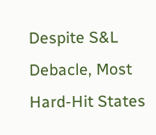Despite S&L Debacle, Most Hard-Hit States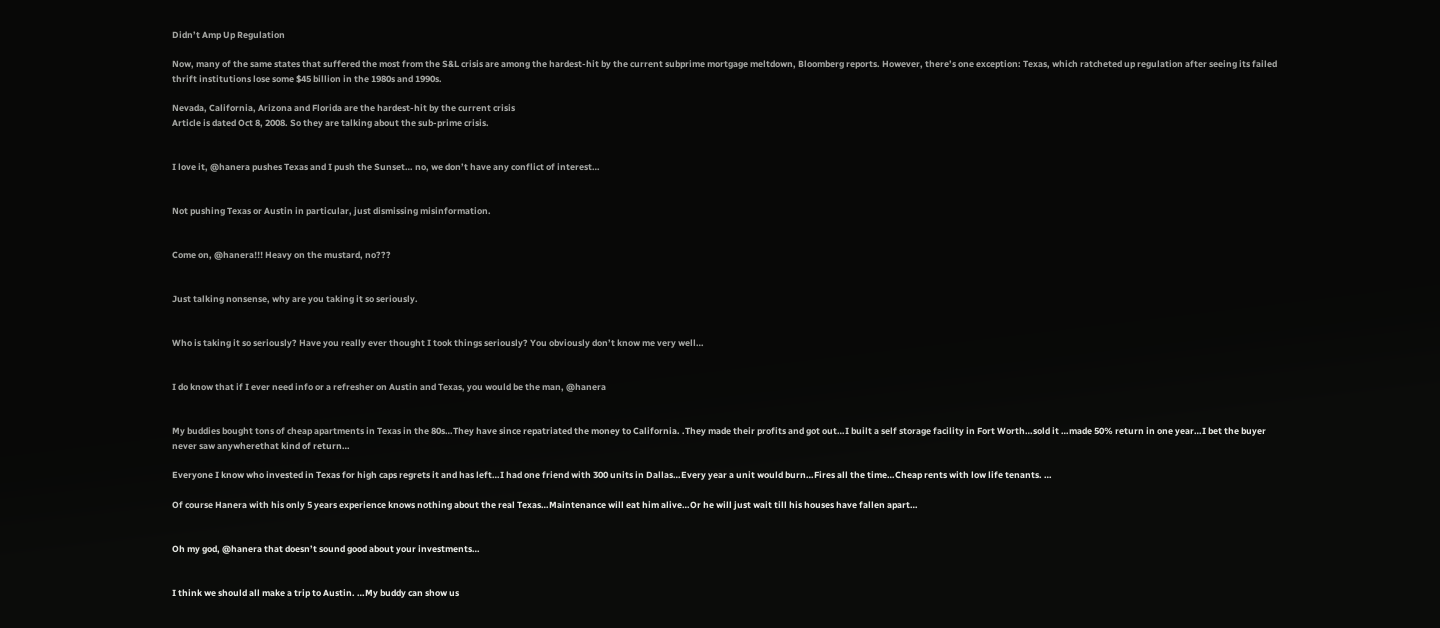Didn’t Amp Up Regulation

Now, many of the same states that suffered the most from the S&L crisis are among the hardest-hit by the current subprime mortgage meltdown, Bloomberg reports. However, there’s one exception: Texas, which ratcheted up regulation after seeing its failed thrift institutions lose some $45 billion in the 1980s and 1990s.

Nevada, California, Arizona and Florida are the hardest-hit by the current crisis
Article is dated Oct 8, 2008. So they are talking about the sub-prime crisis.


I love it, @hanera pushes Texas and I push the Sunset… no, we don’t have any conflict of interest…


Not pushing Texas or Austin in particular, just dismissing misinformation.


Come on, @hanera!!! Heavy on the mustard, no???


Just talking nonsense, why are you taking it so seriously.


Who is taking it so seriously? Have you really ever thought I took things seriously? You obviously don’t know me very well…


I do know that if I ever need info or a refresher on Austin and Texas, you would be the man, @hanera


My buddies bought tons of cheap apartments in Texas in the 80s…They have since repatriated the money to California. .They made their profits and got out…I built a self storage facility in Fort Worth…sold it …made 50% return in one year…I bet the buyer never saw anywherethat kind of return…

Everyone I know who invested in Texas for high caps regrets it and has left…I had one friend with 300 units in Dallas…Every year a unit would burn…Fires all the time…Cheap rents with low life tenants. …

Of course Hanera with his only 5 years experience knows nothing about the real Texas…Maintenance will eat him alive…Or he will just wait till his houses have fallen apart…


Oh my god, @hanera that doesn’t sound good about your investments…


I think we should all make a trip to Austin. …My buddy can show us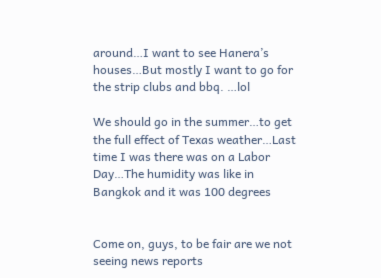around…I want to see Hanera’s houses…But mostly I want to go for the strip clubs and bbq. …lol

We should go in the summer…to get the full effect of Texas weather…Last time I was there was on a Labor Day…The humidity was like in Bangkok and it was 100 degrees


Come on, guys, to be fair are we not seeing news reports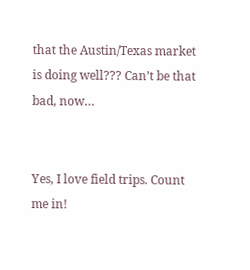that the Austin/Texas market is doing well??? Can’t be that bad, now…


Yes, I love field trips. Count me in!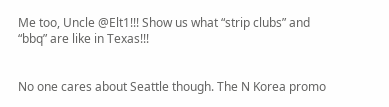Me too, Uncle @Elt1!!! Show us what “strip clubs” and “bbq” are like in Texas!!!


No one cares about Seattle though. The N Korea promo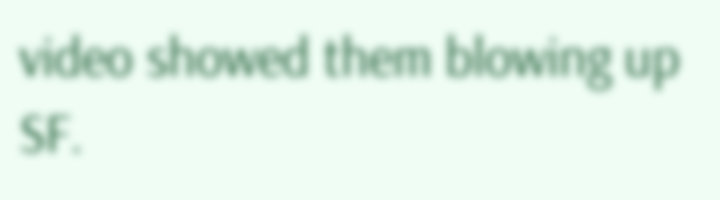video showed them blowing up SF.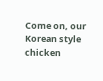Come on, our Korean style chicken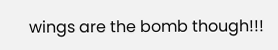wings are the bomb though!!!